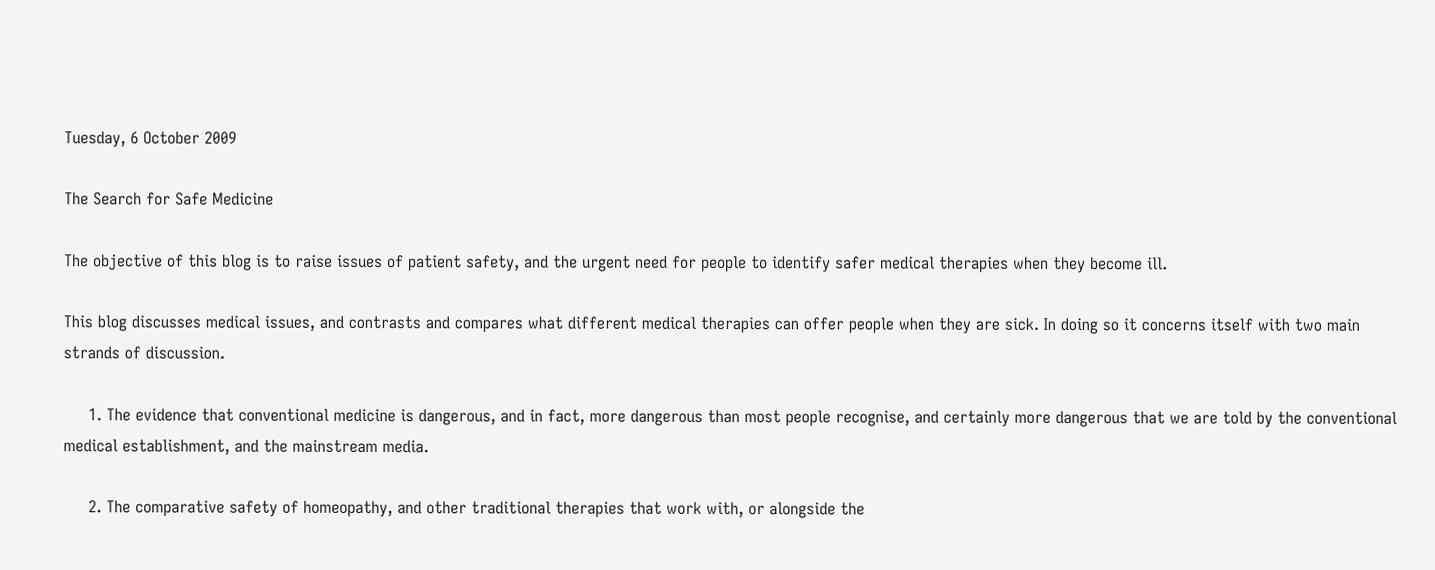Tuesday, 6 October 2009

The Search for Safe Medicine

The objective of this blog is to raise issues of patient safety, and the urgent need for people to identify safer medical therapies when they become ill.

This blog discusses medical issues, and contrasts and compares what different medical therapies can offer people when they are sick. In doing so it concerns itself with two main strands of discussion.

     1. The evidence that conventional medicine is dangerous, and in fact, more dangerous than most people recognise, and certainly more dangerous that we are told by the conventional medical establishment, and the mainstream media.

     2. The comparative safety of homeopathy, and other traditional therapies that work with, or alongside the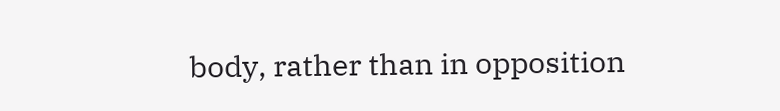body, rather than in opposition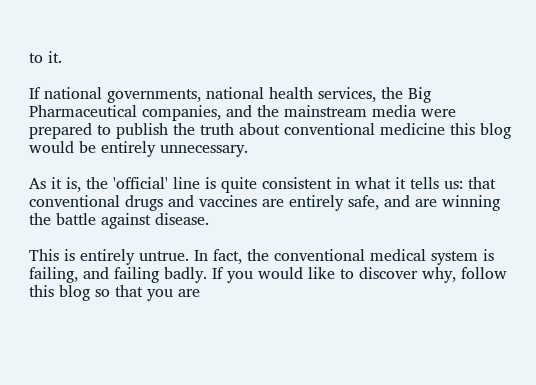to it.

If national governments, national health services, the Big Pharmaceutical companies, and the mainstream media were prepared to publish the truth about conventional medicine this blog would be entirely unnecessary.

As it is, the 'official' line is quite consistent in what it tells us: that conventional drugs and vaccines are entirely safe, and are winning the battle against disease.

This is entirely untrue. In fact, the conventional medical system is failing, and failing badly. If you would like to discover why, follow this blog so that you are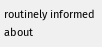routinely informed about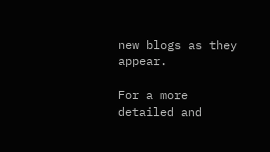new blogs as they appear.

For a more detailed and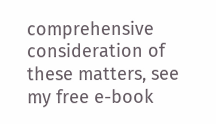comprehensive consideration of these matters, see my free e-book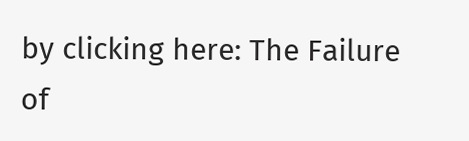by clicking here: The Failure of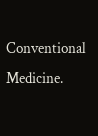Conventional Medicine.